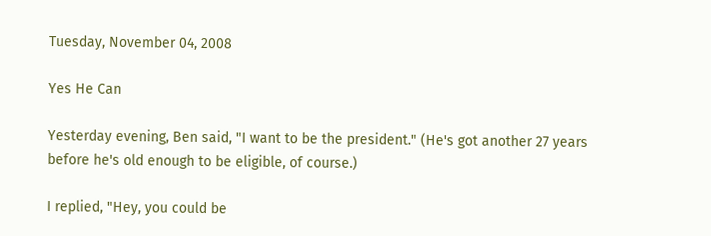Tuesday, November 04, 2008

Yes He Can

Yesterday evening, Ben said, "I want to be the president." (He's got another 27 years before he's old enough to be eligible, of course.)

I replied, "Hey, you could be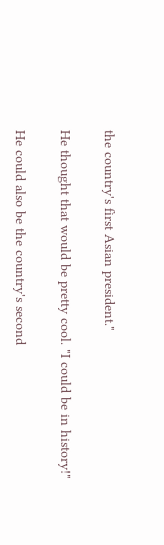the country's first Asian president."

He thought that would be pretty cool. "I could be in history!"

He could also be the country's second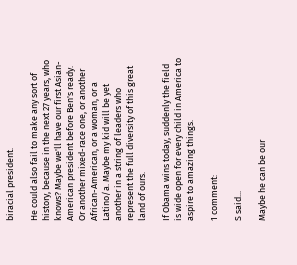biracial president.

He could also fail to make any sort of history, because in the next 27 years, who knows? Maybe we'll have our first Asian-American president before Ben's ready. Or another mixed-race one, or another African-American, or a woman, or a Latino/a. Maybe my kid will be yet another in a string of leaders who represent the full diversity of this great land of ours.

If Obama wins today, suddenly the field is wide open for every child in America to aspire to amazing things.

1 comment:

S said...

Maybe he can be our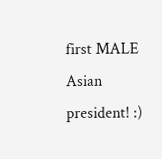first MALE Asian president! :)